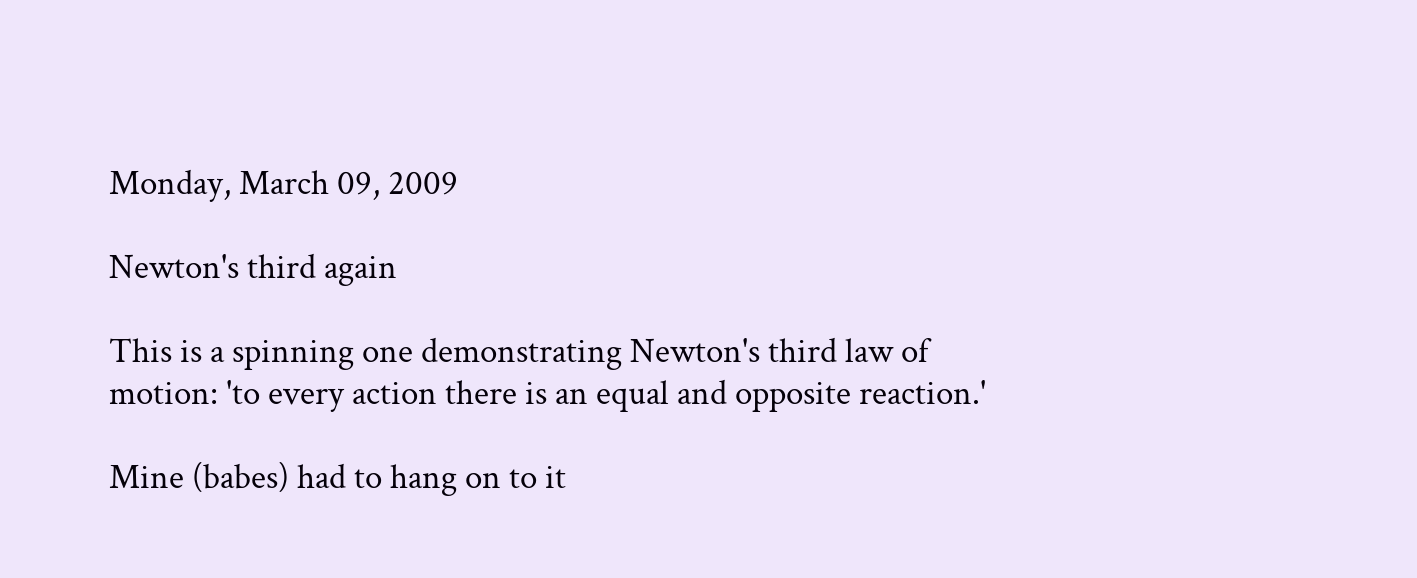Monday, March 09, 2009

Newton's third again

This is a spinning one demonstrating Newton's third law of motion: 'to every action there is an equal and opposite reaction.'

Mine (babes) had to hang on to it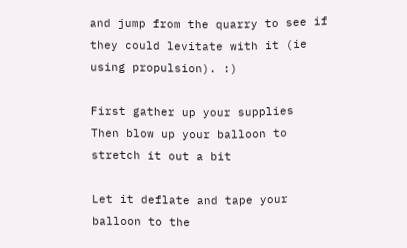and jump from the quarry to see if they could levitate with it (ie using propulsion). :)

First gather up your supplies
Then blow up your balloon to stretch it out a bit

Let it deflate and tape your balloon to the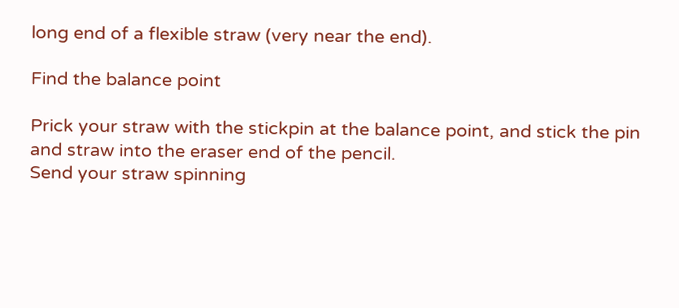long end of a flexible straw (very near the end).

Find the balance point

Prick your straw with the stickpin at the balance point, and stick the pin and straw into the eraser end of the pencil.
Send your straw spinning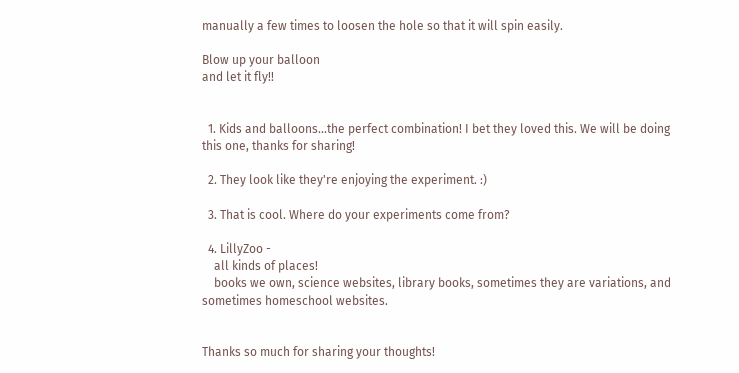manually a few times to loosen the hole so that it will spin easily.

Blow up your balloon
and let it fly!!


  1. Kids and balloons...the perfect combination! I bet they loved this. We will be doing this one, thanks for sharing!

  2. They look like they're enjoying the experiment. :)

  3. That is cool. Where do your experiments come from?

  4. LillyZoo -
    all kinds of places!
    books we own, science websites, library books, sometimes they are variations, and sometimes homeschool websites.


Thanks so much for sharing your thoughts!